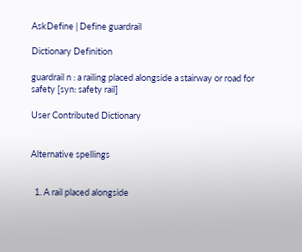AskDefine | Define guardrail

Dictionary Definition

guardrail n : a railing placed alongside a stairway or road for safety [syn: safety rail]

User Contributed Dictionary


Alternative spellings


  1. A rail placed alongside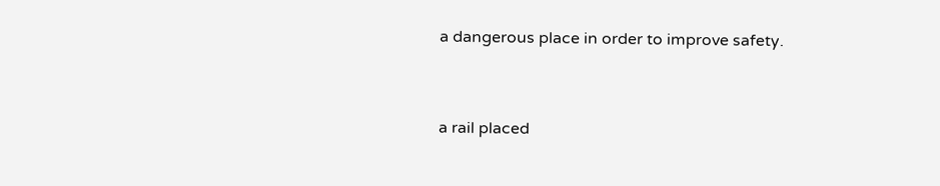a dangerous place in order to improve safety.


a rail placed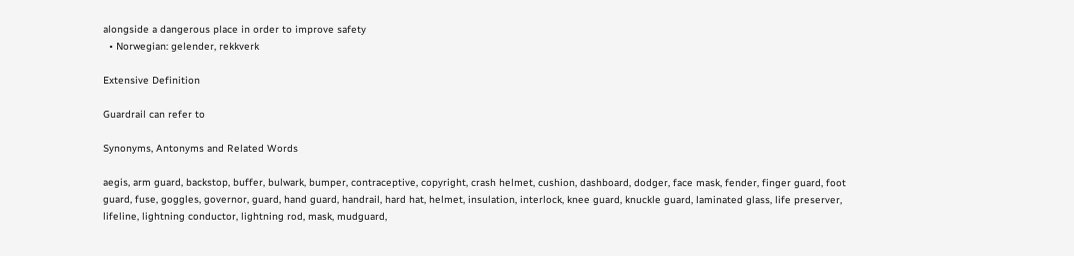alongside a dangerous place in order to improve safety
  • Norwegian: gelender, rekkverk

Extensive Definition

Guardrail can refer to

Synonyms, Antonyms and Related Words

aegis, arm guard, backstop, buffer, bulwark, bumper, contraceptive, copyright, crash helmet, cushion, dashboard, dodger, face mask, fender, finger guard, foot guard, fuse, goggles, governor, guard, hand guard, handrail, hard hat, helmet, insulation, interlock, knee guard, knuckle guard, laminated glass, life preserver, lifeline, lightning conductor, lightning rod, mask, mudguard,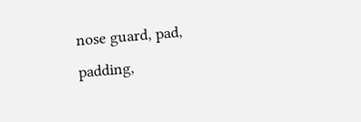nose guard, pad, padding,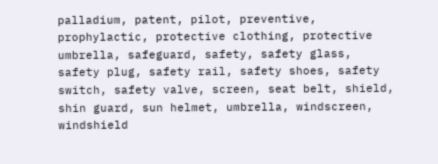palladium, patent, pilot, preventive, prophylactic, protective clothing, protective umbrella, safeguard, safety, safety glass, safety plug, safety rail, safety shoes, safety switch, safety valve, screen, seat belt, shield, shin guard, sun helmet, umbrella, windscreen, windshield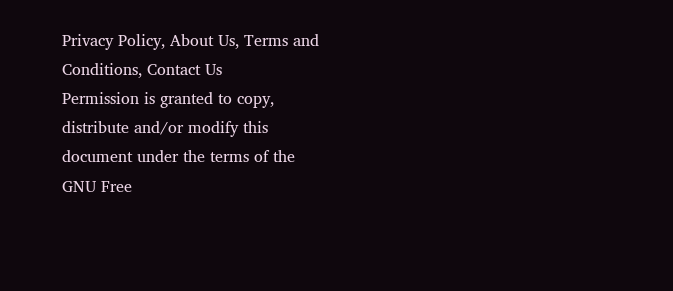Privacy Policy, About Us, Terms and Conditions, Contact Us
Permission is granted to copy, distribute and/or modify this document under the terms of the GNU Free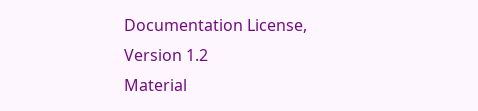Documentation License, Version 1.2
Material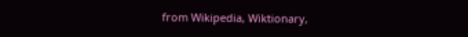from Wikipedia, Wiktionary,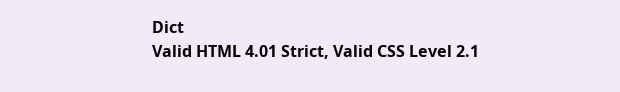Dict
Valid HTML 4.01 Strict, Valid CSS Level 2.1